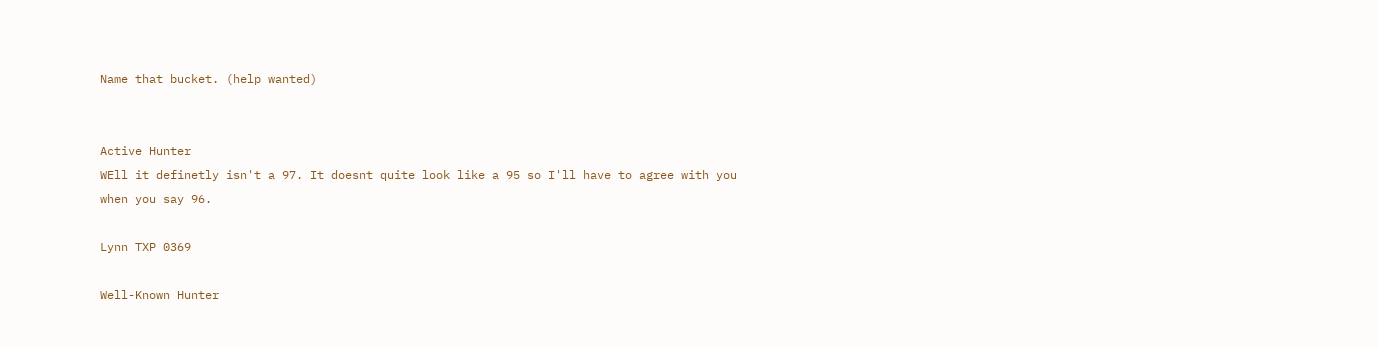Name that bucket. (help wanted)


Active Hunter
WEll it definetly isn't a 97. It doesnt quite look like a 95 so I'll have to agree with you when you say 96.

Lynn TXP 0369

Well-Known Hunter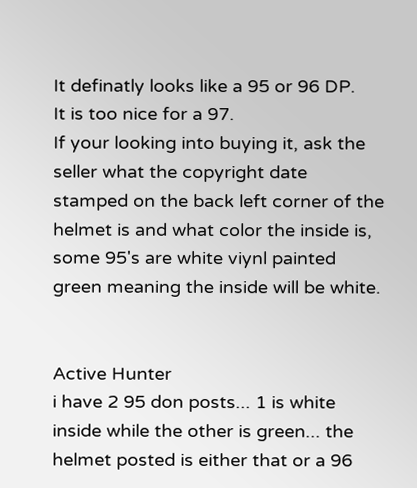It definatly looks like a 95 or 96 DP.
It is too nice for a 97.
If your looking into buying it, ask the seller what the copyright date stamped on the back left corner of the helmet is and what color the inside is, some 95's are white viynl painted green meaning the inside will be white.


Active Hunter
i have 2 95 don posts... 1 is white inside while the other is green... the helmet posted is either that or a 96